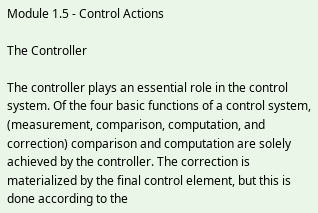Module 1.5 - Control Actions

The Controller

The controller plays an essential role in the control system. Of the four basic functions of a control system, (measurement, comparison, computation, and correction) comparison and computation are solely achieved by the controller. The correction is materialized by the final control element, but this is done according to the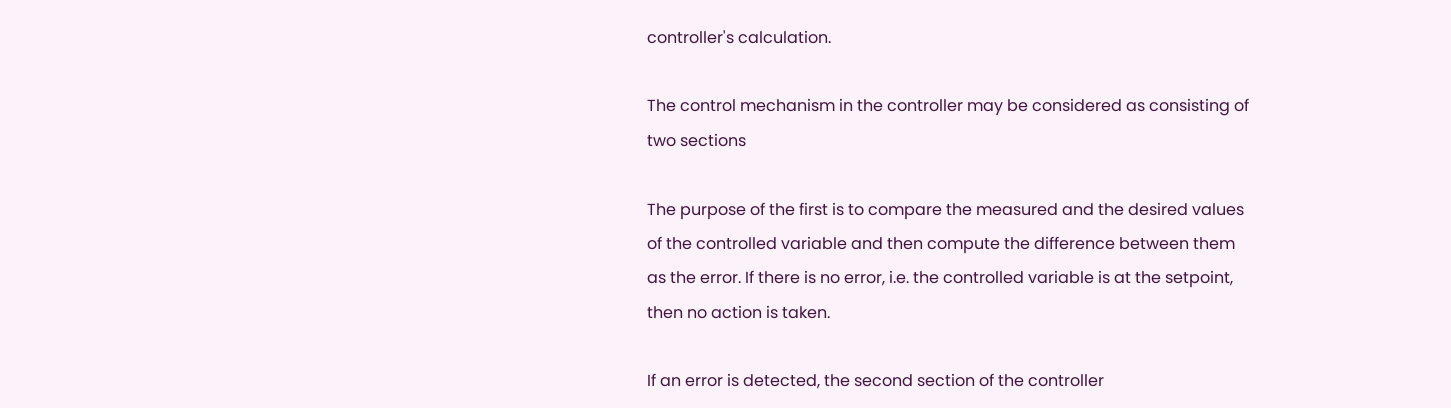controller's calculation.

The control mechanism in the controller may be considered as consisting of two sections

The purpose of the first is to compare the measured and the desired values of the controlled variable and then compute the difference between them as the error. If there is no error, i.e. the controlled variable is at the setpoint, then no action is taken.

If an error is detected, the second section of the controller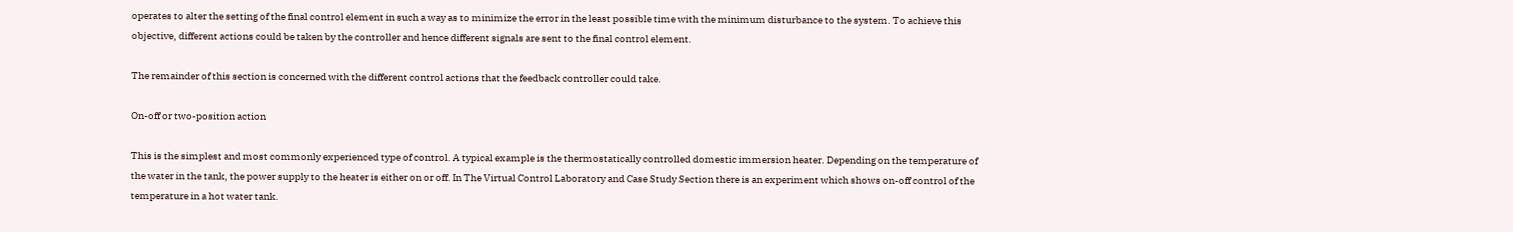operates to alter the setting of the final control element in such a way as to minimize the error in the least possible time with the minimum disturbance to the system. To achieve this objective, different actions could be taken by the controller and hence different signals are sent to the final control element.

The remainder of this section is concerned with the different control actions that the feedback controller could take.

On-off or two-position action

This is the simplest and most commonly experienced type of control. A typical example is the thermostatically controlled domestic immersion heater. Depending on the temperature of the water in the tank, the power supply to the heater is either on or off. In The Virtual Control Laboratory and Case Study Section there is an experiment which shows on-off control of the temperature in a hot water tank.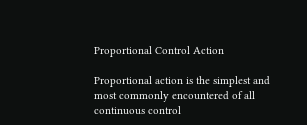Proportional Control Action

Proportional action is the simplest and most commonly encountered of all continuous control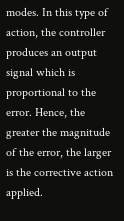modes. In this type of action, the controller produces an output signal which is proportional to the error. Hence, the greater the magnitude of the error, the larger is the corrective action applied.